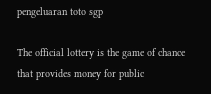pengeluaran toto sgp

The official lottery is the game of chance that provides money for public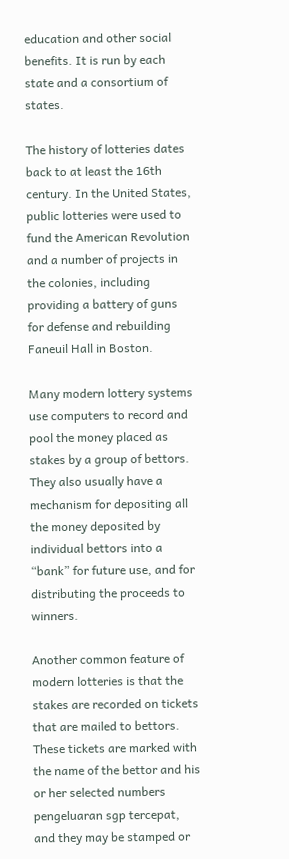education and other social benefits. It is run by each state and a consortium of states.

The history of lotteries dates back to at least the 16th century. In the United States, public lotteries were used to fund the American Revolution and a number of projects in the colonies, including providing a battery of guns for defense and rebuilding Faneuil Hall in Boston.

Many modern lottery systems use computers to record and pool the money placed as stakes by a group of bettors. They also usually have a mechanism for depositing all the money deposited by individual bettors into a “bank” for future use, and for distributing the proceeds to winners.

Another common feature of modern lotteries is that the stakes are recorded on tickets that are mailed to bettors. These tickets are marked with the name of the bettor and his or her selected numbers pengeluaran sgp tercepat, and they may be stamped or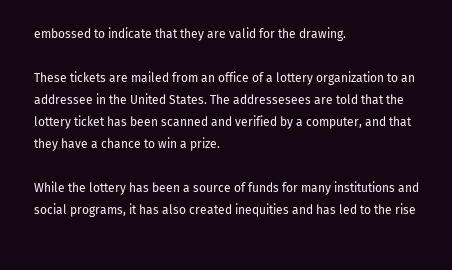embossed to indicate that they are valid for the drawing.

These tickets are mailed from an office of a lottery organization to an addressee in the United States. The addressesees are told that the lottery ticket has been scanned and verified by a computer, and that they have a chance to win a prize.

While the lottery has been a source of funds for many institutions and social programs, it has also created inequities and has led to the rise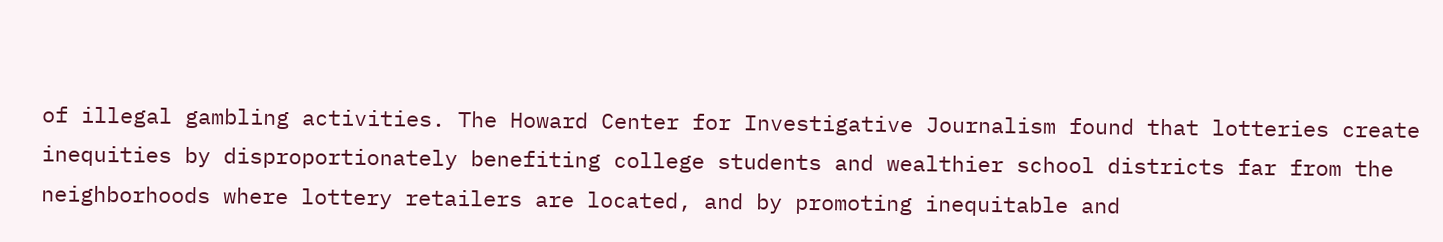of illegal gambling activities. The Howard Center for Investigative Journalism found that lotteries create inequities by disproportionately benefiting college students and wealthier school districts far from the neighborhoods where lottery retailers are located, and by promoting inequitable and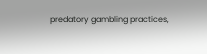predatory gambling practices,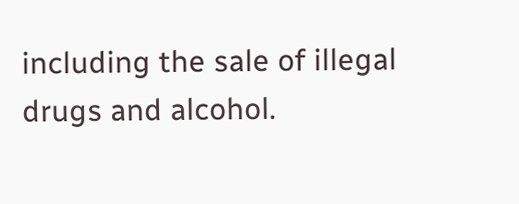including the sale of illegal drugs and alcohol.